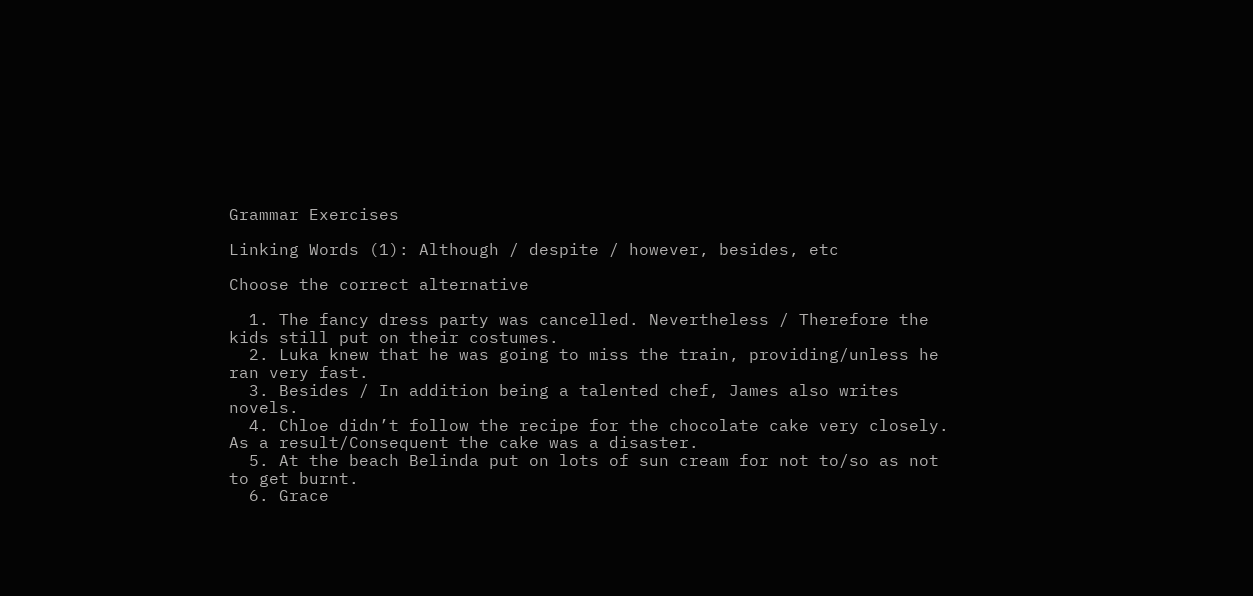Grammar Exercises

Linking Words (1): Although / despite / however, besides, etc

Choose the correct alternative

  1. The fancy dress party was cancelled. Nevertheless / Therefore the kids still put on their costumes.
  2. Luka knew that he was going to miss the train, providing/unless he ran very fast.
  3. Besides / In addition being a talented chef, James also writes novels.
  4. Chloe didn’t follow the recipe for the chocolate cake very closely. As a result/Consequent the cake was a disaster.
  5. At the beach Belinda put on lots of sun cream for not to/so as not to get burnt.
  6. Grace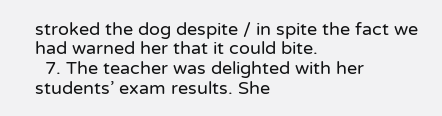stroked the dog despite / in spite the fact we had warned her that it could bite.
  7. The teacher was delighted with her students’ exam results. She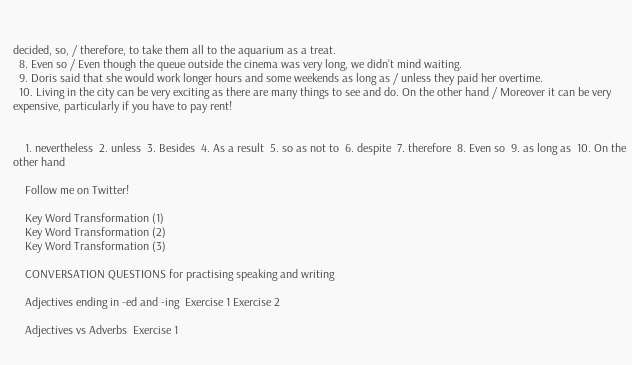decided, so, / therefore, to take them all to the aquarium as a treat.
  8. Even so / Even though the queue outside the cinema was very long, we didn’t mind waiting.
  9. Doris said that she would work longer hours and some weekends as long as / unless they paid her overtime.
  10. Living in the city can be very exciting as there are many things to see and do. On the other hand / Moreover it can be very expensive, particularly if you have to pay rent!


    1. nevertheless  2. unless  3. Besides  4. As a result  5. so as not to  6. despite  7. therefore  8. Even so  9. as long as  10. On the other hand

    Follow me on Twitter!

    Key Word Transformation (1)
    Key Word Transformation (2)
    Key Word Transformation (3)

    CONVERSATION QUESTIONS for practising speaking and writing

    Adjectives ending in -ed and -ing  Exercise 1 Exercise 2

    Adjectives vs Adverbs  Exercise 1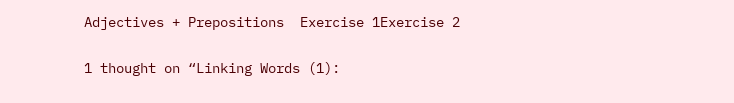Adjectives + Prepositions  Exercise 1Exercise 2

1 thought on “Linking Words (1):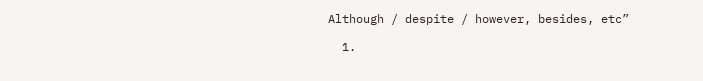Although / despite / however, besides, etc”

  1.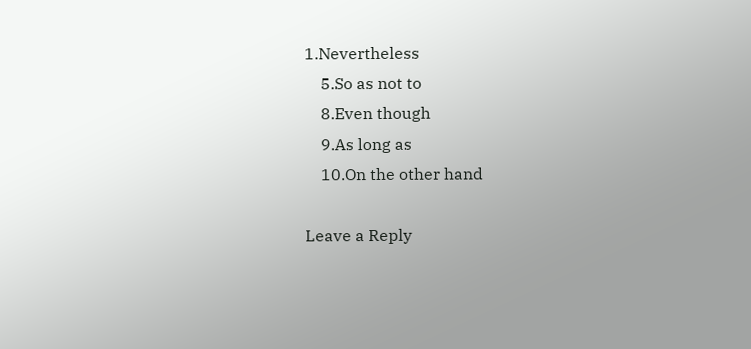1.Nevertheless
    5.So as not to
    8.Even though
    9.As long as
    10.On the other hand

Leave a Reply